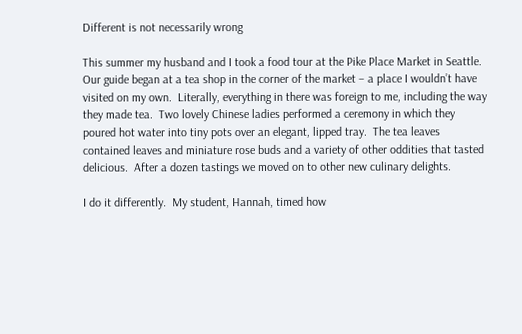Different is not necessarily wrong

This summer my husband and I took a food tour at the Pike Place Market in Seattle.  Our guide began at a tea shop in the corner of the market – a place I wouldn’t have visited on my own.  Literally, everything in there was foreign to me, including the way they made tea.  Two lovely Chinese ladies performed a ceremony in which they poured hot water into tiny pots over an elegant, lipped tray.  The tea leaves contained leaves and miniature rose buds and a variety of other oddities that tasted delicious.  After a dozen tastings we moved on to other new culinary delights.

I do it differently.  My student, Hannah, timed how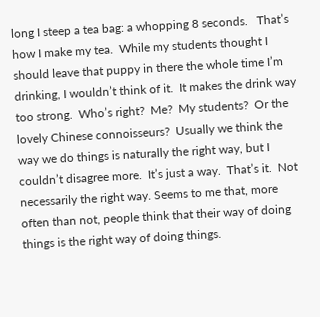long I steep a tea bag: a whopping 8 seconds.   That’s how I make my tea.  While my students thought I should leave that puppy in there the whole time I’m drinking, I wouldn’t think of it.  It makes the drink way too strong.  Who’s right?  Me?  My students?  Or the lovely Chinese connoisseurs?  Usually we think the way we do things is naturally the right way, but I couldn’t disagree more.  It’s just a way.  That’s it.  Not necessarily the right way. Seems to me that, more often than not, people think that their way of doing things is the right way of doing things.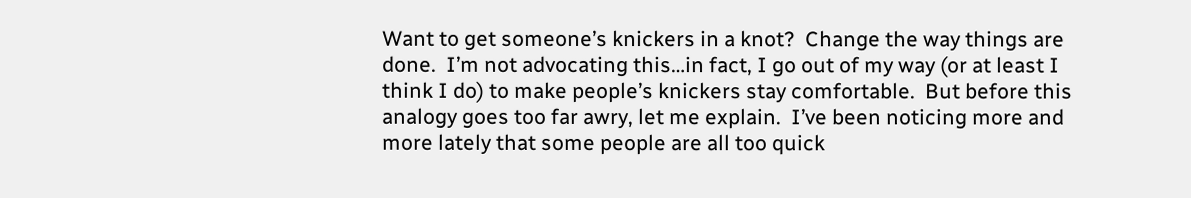Want to get someone’s knickers in a knot?  Change the way things are done.  I’m not advocating this…in fact, I go out of my way (or at least I think I do) to make people’s knickers stay comfortable.  But before this analogy goes too far awry, let me explain.  I’ve been noticing more and more lately that some people are all too quick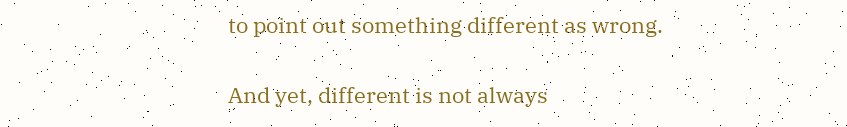to point out something different as wrong.

And yet, different is not always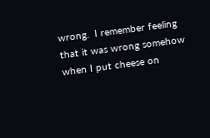wrong.  I remember feeling that it was wrong somehow when I put cheese on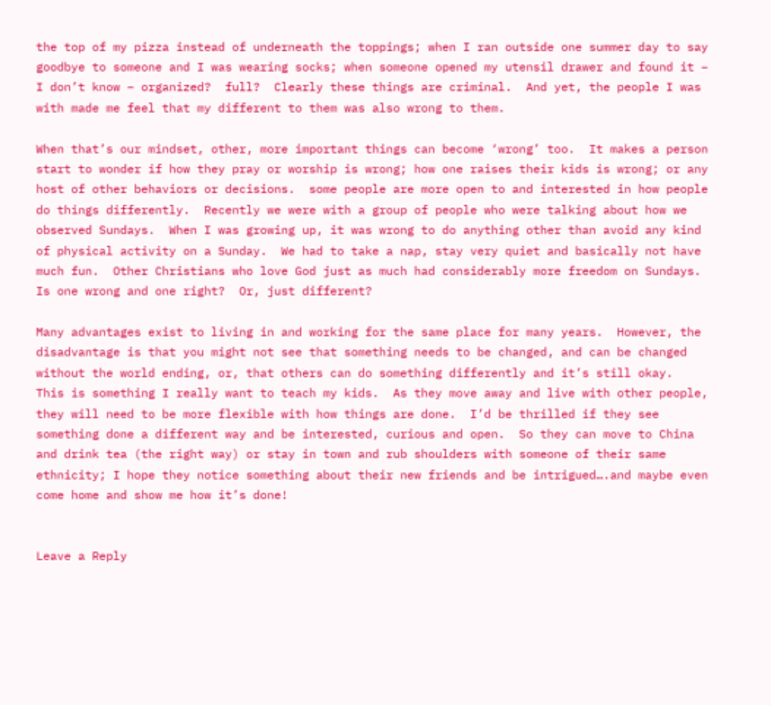the top of my pizza instead of underneath the toppings; when I ran outside one summer day to say goodbye to someone and I was wearing socks; when someone opened my utensil drawer and found it – I don’t know – organized?  full?  Clearly these things are criminal.  And yet, the people I was with made me feel that my different to them was also wrong to them.

When that’s our mindset, other, more important things can become ‘wrong’ too.  It makes a person start to wonder if how they pray or worship is wrong; how one raises their kids is wrong; or any host of other behaviors or decisions.  some people are more open to and interested in how people do things differently.  Recently we were with a group of people who were talking about how we observed Sundays.  When I was growing up, it was wrong to do anything other than avoid any kind of physical activity on a Sunday.  We had to take a nap, stay very quiet and basically not have much fun.  Other Christians who love God just as much had considerably more freedom on Sundays.  Is one wrong and one right?  Or, just different?

Many advantages exist to living in and working for the same place for many years.  However, the disadvantage is that you might not see that something needs to be changed, and can be changed without the world ending, or, that others can do something differently and it’s still okay.  This is something I really want to teach my kids.  As they move away and live with other people, they will need to be more flexible with how things are done.  I’d be thrilled if they see something done a different way and be interested, curious and open.  So they can move to China and drink tea (the right way) or stay in town and rub shoulders with someone of their same ethnicity; I hope they notice something about their new friends and be intrigued….and maybe even come home and show me how it’s done!


Leave a Reply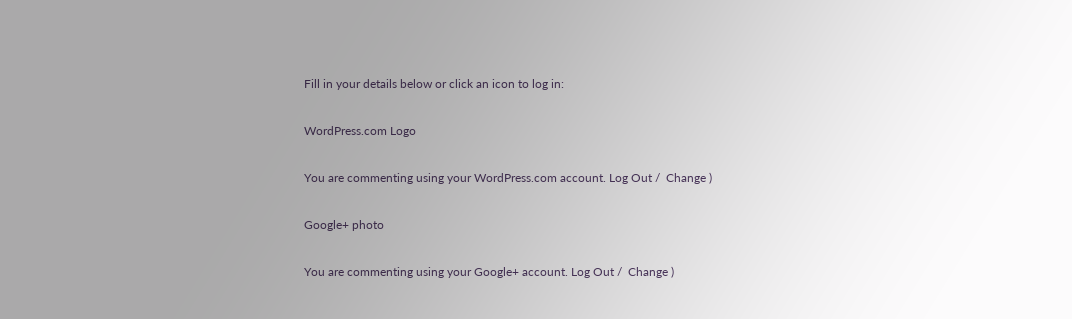Fill in your details below or click an icon to log in:

WordPress.com Logo

You are commenting using your WordPress.com account. Log Out /  Change )

Google+ photo

You are commenting using your Google+ account. Log Out /  Change )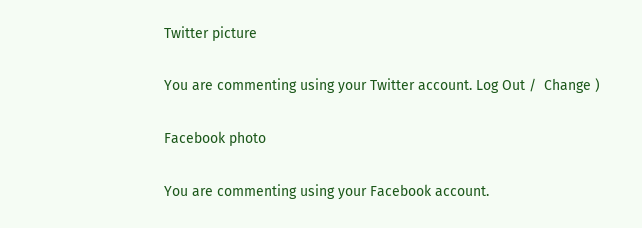Twitter picture

You are commenting using your Twitter account. Log Out /  Change )

Facebook photo

You are commenting using your Facebook account.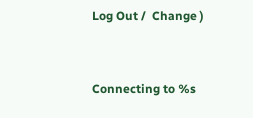Log Out /  Change )


Connecting to %s